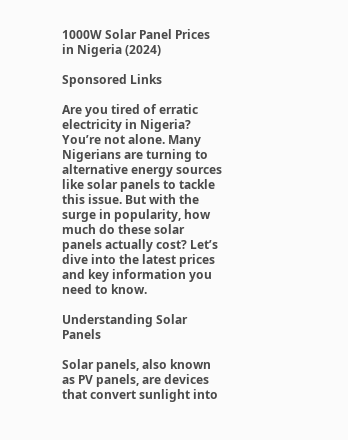1000W Solar Panel Prices in Nigeria (2024)

Sponsored Links

Are you tired of erratic electricity in Nigeria? You’re not alone. Many Nigerians are turning to alternative energy sources like solar panels to tackle this issue. But with the surge in popularity, how much do these solar panels actually cost? Let’s dive into the latest prices and key information you need to know.

Understanding Solar Panels

Solar panels, also known as PV panels, are devices that convert sunlight into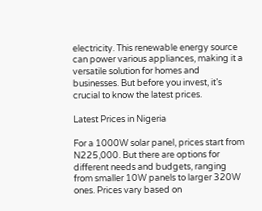electricity. This renewable energy source can power various appliances, making it a versatile solution for homes and businesses. But before you invest, it’s crucial to know the latest prices.

Latest Prices in Nigeria

For a 1000W solar panel, prices start from N225,000. But there are options for different needs and budgets, ranging from smaller 10W panels to larger 320W ones. Prices vary based on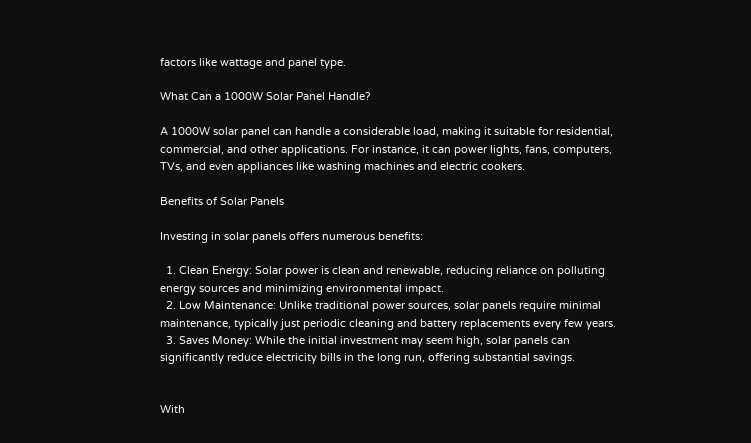factors like wattage and panel type.

What Can a 1000W Solar Panel Handle?

A 1000W solar panel can handle a considerable load, making it suitable for residential, commercial, and other applications. For instance, it can power lights, fans, computers, TVs, and even appliances like washing machines and electric cookers.

Benefits of Solar Panels

Investing in solar panels offers numerous benefits:

  1. Clean Energy: Solar power is clean and renewable, reducing reliance on polluting energy sources and minimizing environmental impact.
  2. Low Maintenance: Unlike traditional power sources, solar panels require minimal maintenance, typically just periodic cleaning and battery replacements every few years.
  3. Saves Money: While the initial investment may seem high, solar panels can significantly reduce electricity bills in the long run, offering substantial savings.


With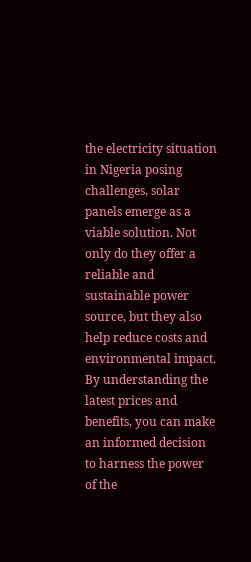the electricity situation in Nigeria posing challenges, solar panels emerge as a viable solution. Not only do they offer a reliable and sustainable power source, but they also help reduce costs and environmental impact. By understanding the latest prices and benefits, you can make an informed decision to harness the power of the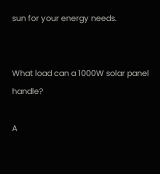sun for your energy needs.


What load can a 1000W solar panel handle?

A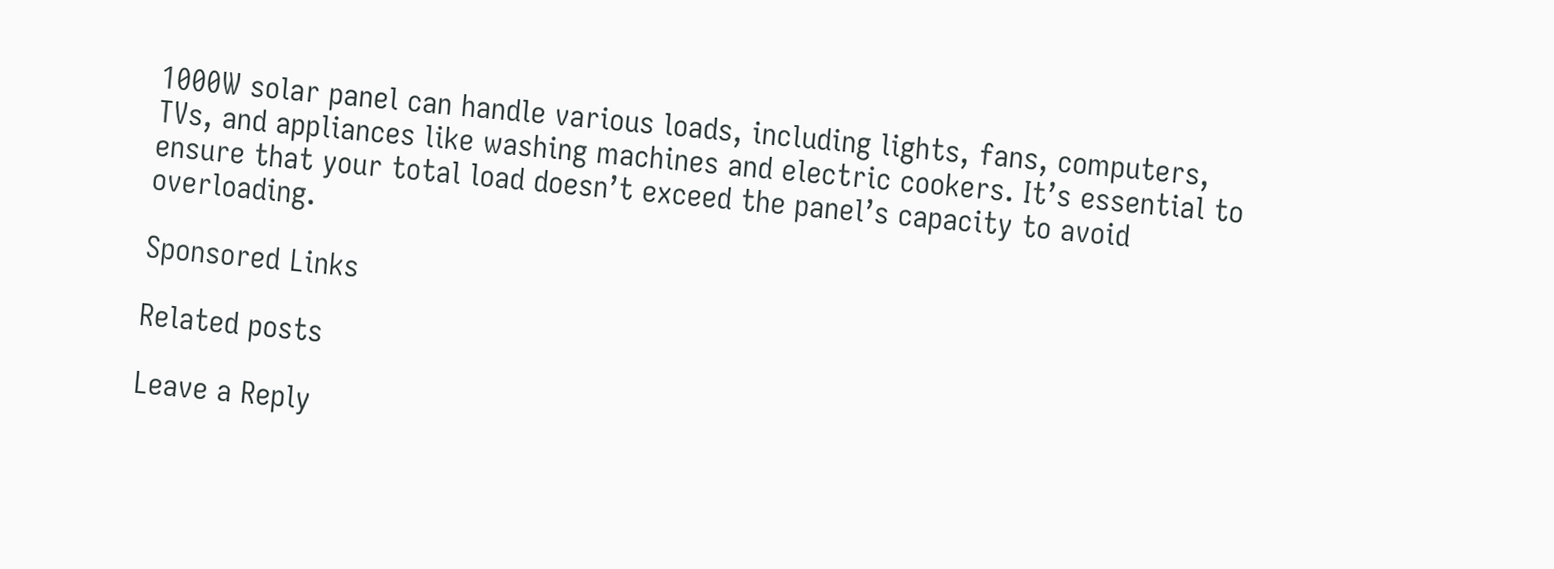1000W solar panel can handle various loads, including lights, fans, computers, TVs, and appliances like washing machines and electric cookers. It’s essential to ensure that your total load doesn’t exceed the panel’s capacity to avoid overloading.

Sponsored Links

Related posts

Leave a Reply